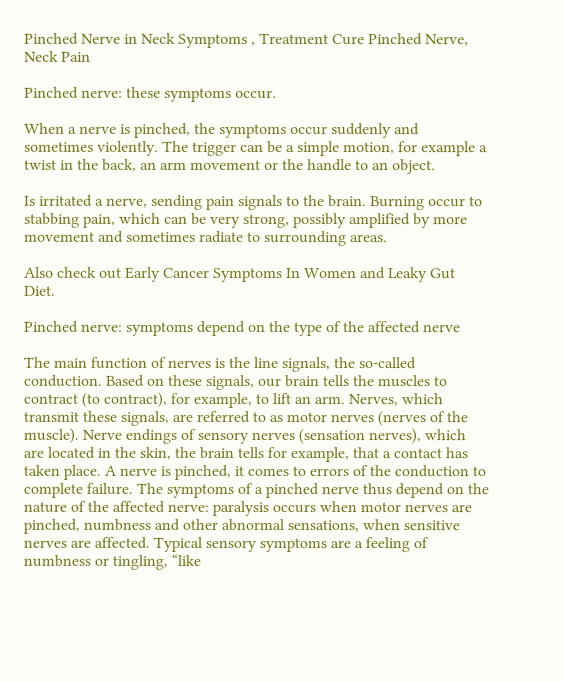Pinched Nerve in Neck Symptoms , Treatment Cure Pinched Nerve, Neck Pain

Pinched nerve: these symptoms occur.

When a nerve is pinched, the symptoms occur suddenly and sometimes violently. The trigger can be a simple motion, for example a twist in the back, an arm movement or the handle to an object.

Is irritated a nerve, sending pain signals to the brain. Burning occur to stabbing pain, which can be very strong, possibly amplified by more movement and sometimes radiate to surrounding areas.

Also check out Early Cancer Symptoms In Women and Leaky Gut Diet.

Pinched nerve: symptoms depend on the type of the affected nerve

The main function of nerves is the line signals, the so-called conduction. Based on these signals, our brain tells the muscles to contract (to contract), for example, to lift an arm. Nerves, which transmit these signals, are referred to as motor nerves (nerves of the muscle). Nerve endings of sensory nerves (sensation nerves), which are located in the skin, the brain tells for example, that a contact has taken place. A nerve is pinched, it comes to errors of the conduction to complete failure. The symptoms of a pinched nerve thus depend on the nature of the affected nerve: paralysis occurs when motor nerves are pinched, numbness and other abnormal sensations, when sensitive nerves are affected. Typical sensory symptoms are a feeling of numbness or tingling, “like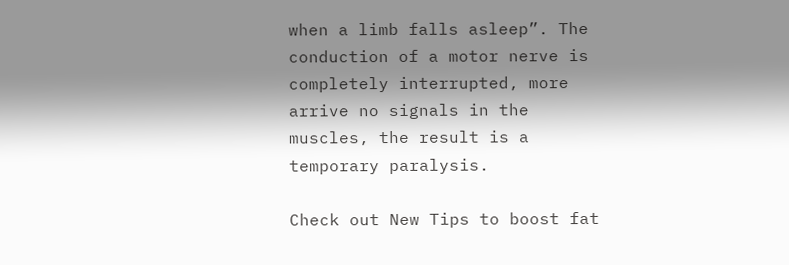when a limb falls asleep”. The conduction of a motor nerve is completely interrupted, more arrive no signals in the muscles, the result is a temporary paralysis.

Check out New Tips to boost fat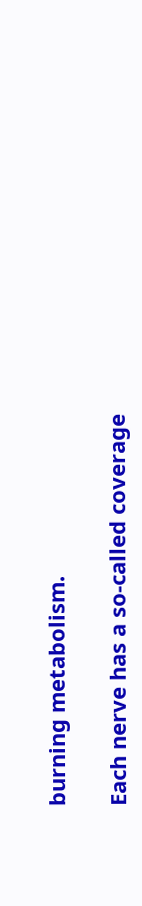burning metabolism.

Each nerve has a so-called coverage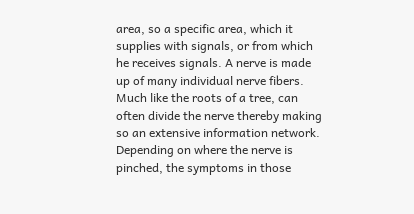area, so a specific area, which it supplies with signals, or from which he receives signals. A nerve is made up of many individual nerve fibers. Much like the roots of a tree, can often divide the nerve thereby making so an extensive information network. Depending on where the nerve is pinched, the symptoms in those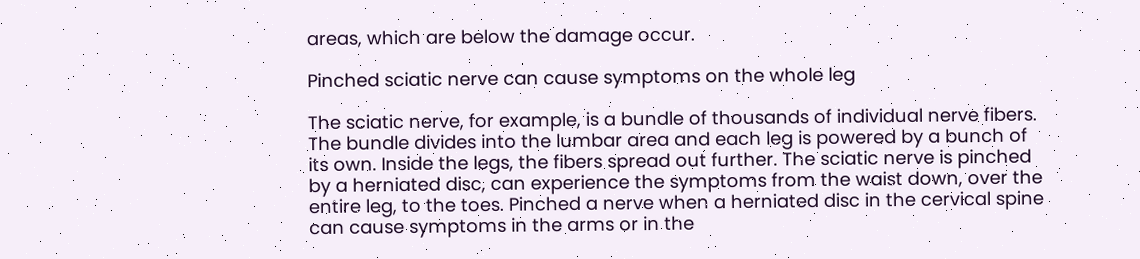areas, which are below the damage occur.

Pinched sciatic nerve can cause symptoms on the whole leg

The sciatic nerve, for example, is a bundle of thousands of individual nerve fibers. The bundle divides into the lumbar area and each leg is powered by a bunch of its own. Inside the legs, the fibers spread out further. The sciatic nerve is pinched by a herniated disc, can experience the symptoms from the waist down, over the entire leg, to the toes. Pinched a nerve when a herniated disc in the cervical spine can cause symptoms in the arms or in the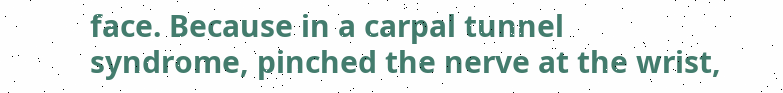face. Because in a carpal tunnel syndrome, pinched the nerve at the wrist,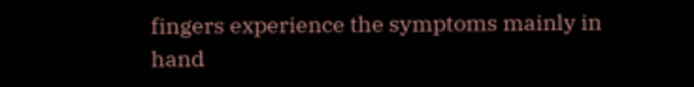fingers experience the symptoms mainly in hand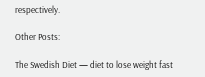respectively.

Other Posts:

The Swedish Diet — diet to lose weight fast